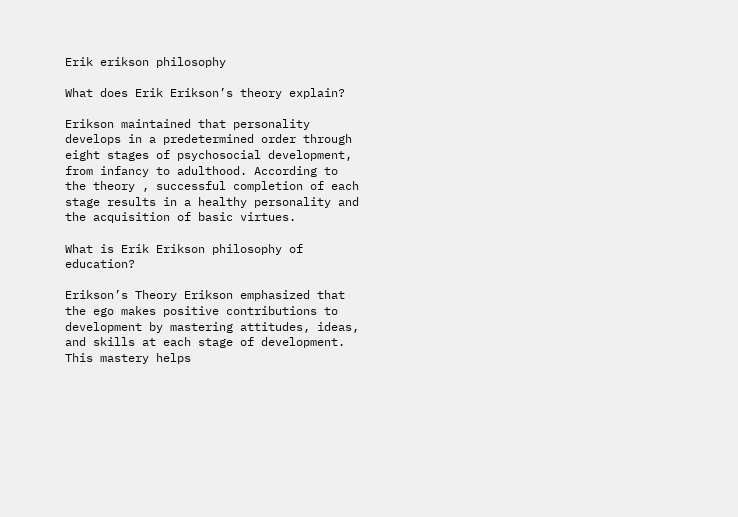Erik erikson philosophy

What does Erik Erikson’s theory explain?

Erikson maintained that personality develops in a predetermined order through eight stages of psychosocial development, from infancy to adulthood. According to the theory , successful completion of each stage results in a healthy personality and the acquisition of basic virtues.

What is Erik Erikson philosophy of education?

Erikson’s Theory Erikson emphasized that the ego makes positive contributions to development by mastering attitudes, ideas, and skills at each stage of development. This mastery helps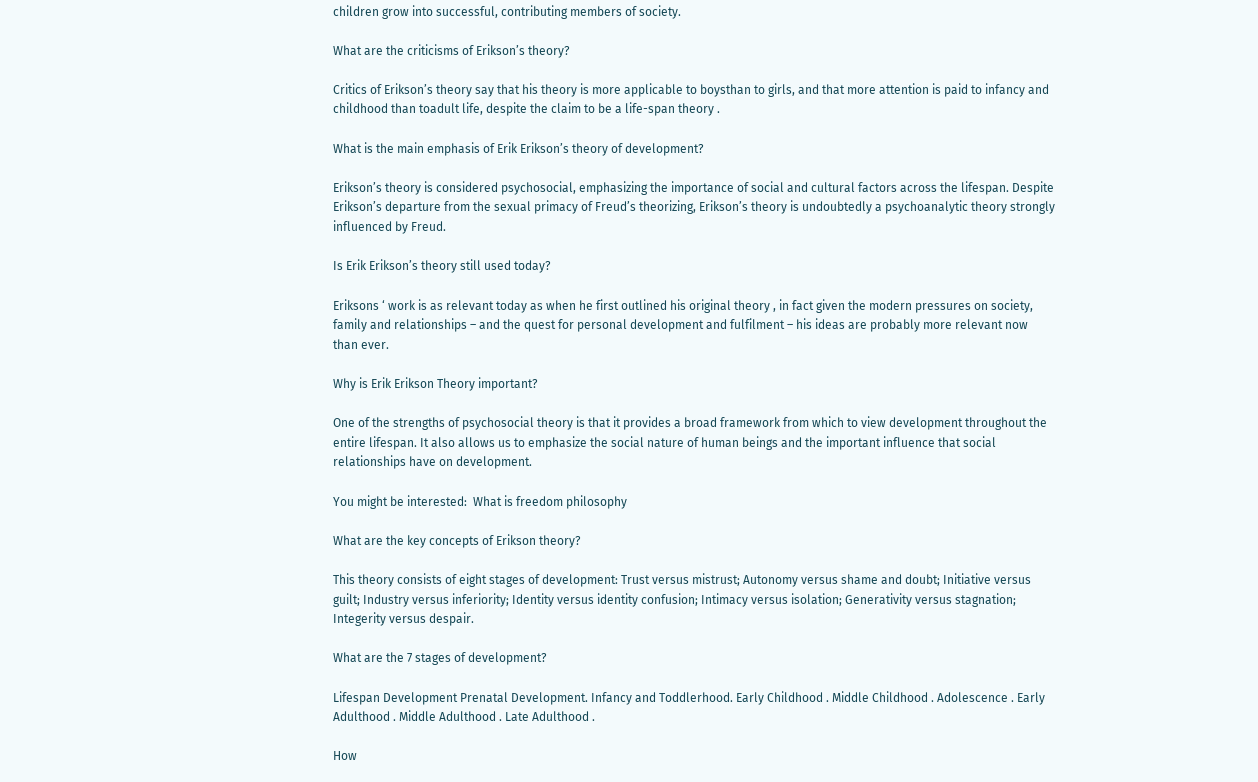children grow into successful, contributing members of society.

What are the criticisms of Erikson’s theory?

Critics of Erikson’s theory say that his theory is more applicable to boysthan to girls, and that more attention is paid to infancy and childhood than toadult life, despite the claim to be a life-span theory .

What is the main emphasis of Erik Erikson’s theory of development?

Erikson’s theory is considered psychosocial, emphasizing the importance of social and cultural factors across the lifespan. Despite Erikson’s departure from the sexual primacy of Freud’s theorizing, Erikson’s theory is undoubtedly a psychoanalytic theory strongly influenced by Freud.

Is Erik Erikson’s theory still used today?

Eriksons ‘ work is as relevant today as when he first outlined his original theory , in fact given the modern pressures on society, family and relationships – and the quest for personal development and fulfilment – his ideas are probably more relevant now than ever.

Why is Erik Erikson Theory important?

One of the strengths of psychosocial theory is that it provides a broad framework from which to view development throughout the entire lifespan. It also allows us to emphasize the social nature of human beings and the important influence that social relationships have on development.

You might be interested:  What is freedom philosophy

What are the key concepts of Erikson theory?

This theory consists of eight stages of development: Trust versus mistrust; Autonomy versus shame and doubt; Initiative versus guilt; Industry versus inferiority; Identity versus identity confusion; Intimacy versus isolation; Generativity versus stagnation; Integerity versus despair.

What are the 7 stages of development?

Lifespan Development Prenatal Development. Infancy and Toddlerhood. Early Childhood . Middle Childhood . Adolescence . Early Adulthood . Middle Adulthood . Late Adulthood .

How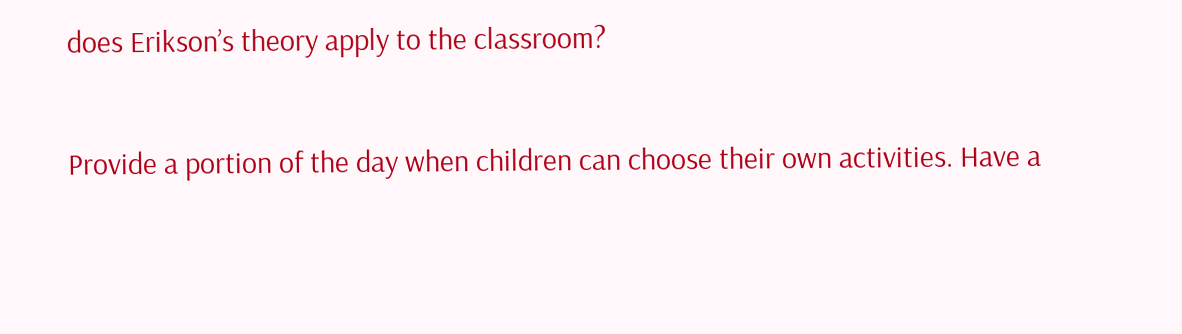does Erikson’s theory apply to the classroom?

Provide a portion of the day when children can choose their own activities. Have a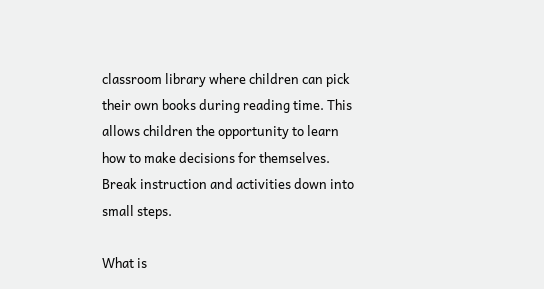classroom library where children can pick their own books during reading time. This allows children the opportunity to learn how to make decisions for themselves. Break instruction and activities down into small steps.

What is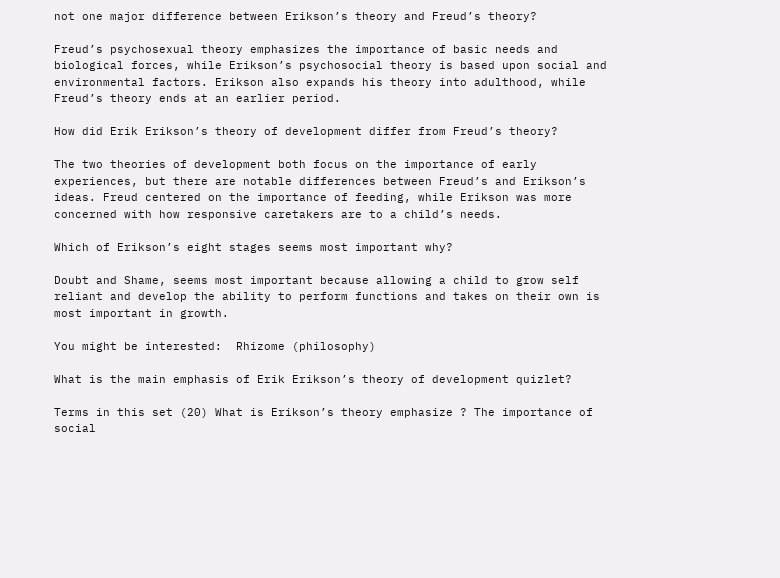not one major difference between Erikson’s theory and Freud’s theory?

Freud’s psychosexual theory emphasizes the importance of basic needs and biological forces, while Erikson’s psychosocial theory is based upon social and environmental factors. Erikson also expands his theory into adulthood, while Freud’s theory ends at an earlier period.

How did Erik Erikson’s theory of development differ from Freud’s theory?

The two theories of development both focus on the importance of early experiences, but there are notable differences between Freud’s and Erikson’s ideas. Freud centered on the importance of feeding, while Erikson was more concerned with how responsive caretakers are to a child’s needs.

Which of Erikson’s eight stages seems most important why?

Doubt and Shame, seems most important because allowing a child to grow self reliant and develop the ability to perform functions and takes on their own is most important in growth.

You might be interested:  Rhizome (philosophy)

What is the main emphasis of Erik Erikson’s theory of development quizlet?

Terms in this set (20) What is Erikson’s theory emphasize ? The importance of social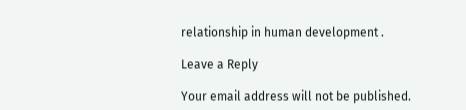relationship in human development .

Leave a Reply

Your email address will not be published.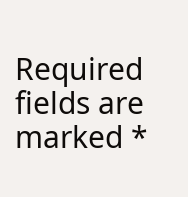Required fields are marked *